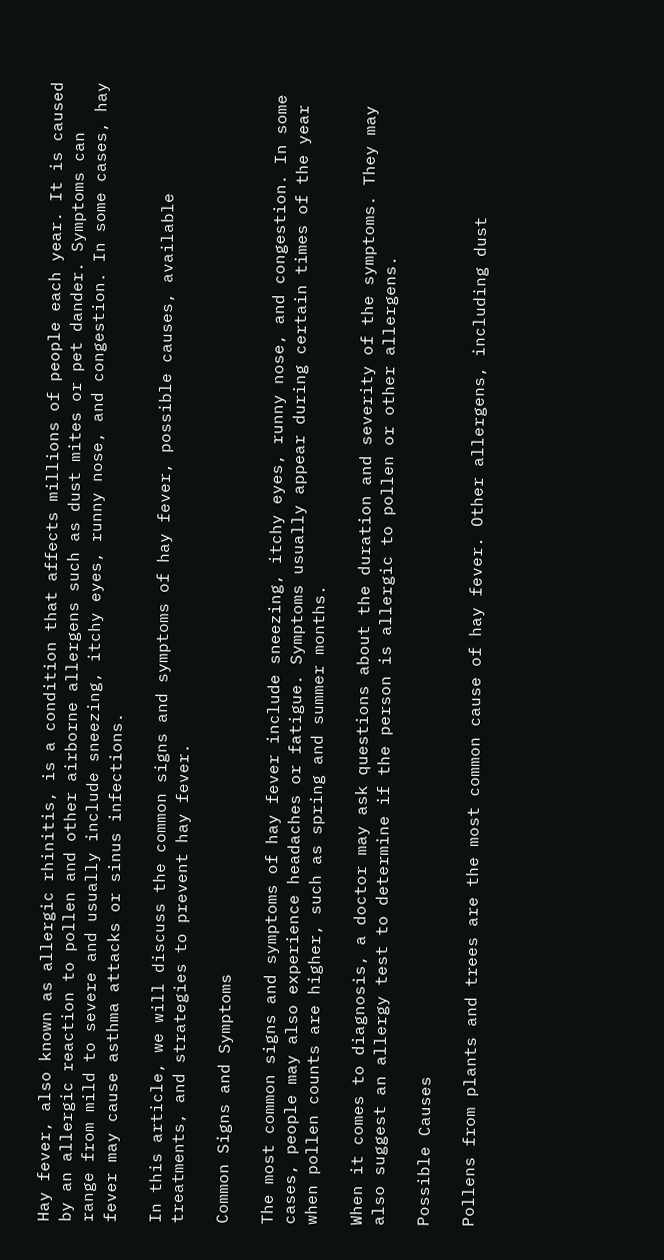Hay fever, also known as allergic rhinitis, is a condition that affects millions of people each year. It is caused by an allergic reaction to pollen and other airborne allergens such as dust mites or pet dander. Symptoms can range from mild to severe and usually include sneezing, itchy eyes, runny nose, and congestion. In some cases, hay fever may cause asthma attacks or sinus infections.

In this article, we will discuss the common signs and symptoms of hay fever, possible causes, available treatments, and strategies to prevent hay fever.

Common Signs and Symptoms

The most common signs and symptoms of hay fever include sneezing, itchy eyes, runny nose, and congestion. In some cases, people may also experience headaches or fatigue. Symptoms usually appear during certain times of the year when pollen counts are higher, such as spring and summer months.

When it comes to diagnosis, a doctor may ask questions about the duration and severity of the symptoms. They may also suggest an allergy test to determine if the person is allergic to pollen or other allergens.

Possible Causes

Pollens from plants and trees are the most common cause of hay fever. Other allergens, including dust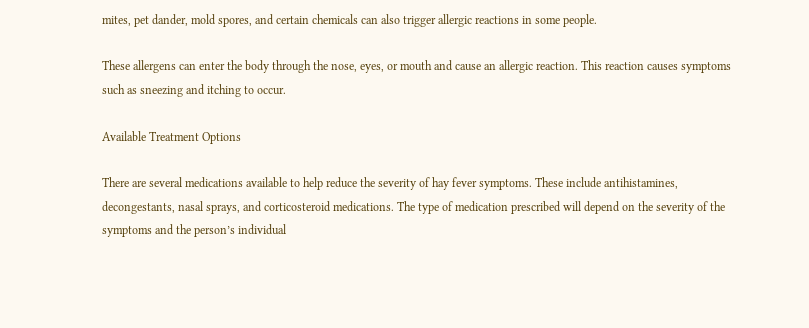mites, pet dander, mold spores, and certain chemicals can also trigger allergic reactions in some people.

These allergens can enter the body through the nose, eyes, or mouth and cause an allergic reaction. This reaction causes symptoms such as sneezing and itching to occur.

Available Treatment Options

There are several medications available to help reduce the severity of hay fever symptoms. These include antihistamines, decongestants, nasal sprays, and corticosteroid medications. The type of medication prescribed will depend on the severity of the symptoms and the person’s individual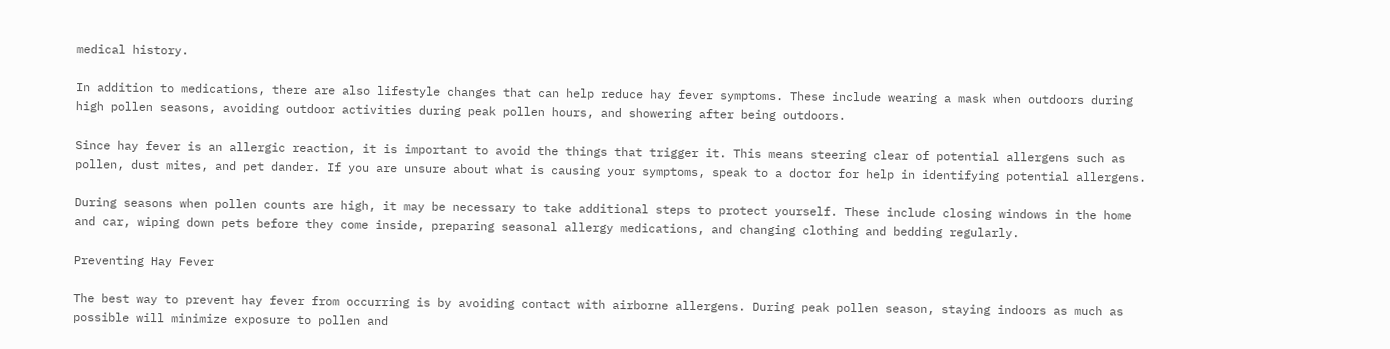medical history.

In addition to medications, there are also lifestyle changes that can help reduce hay fever symptoms. These include wearing a mask when outdoors during high pollen seasons, avoiding outdoor activities during peak pollen hours, and showering after being outdoors.

Since hay fever is an allergic reaction, it is important to avoid the things that trigger it. This means steering clear of potential allergens such as pollen, dust mites, and pet dander. If you are unsure about what is causing your symptoms, speak to a doctor for help in identifying potential allergens.

During seasons when pollen counts are high, it may be necessary to take additional steps to protect yourself. These include closing windows in the home and car, wiping down pets before they come inside, preparing seasonal allergy medications, and changing clothing and bedding regularly.

Preventing Hay Fever

The best way to prevent hay fever from occurring is by avoiding contact with airborne allergens. During peak pollen season, staying indoors as much as possible will minimize exposure to pollen and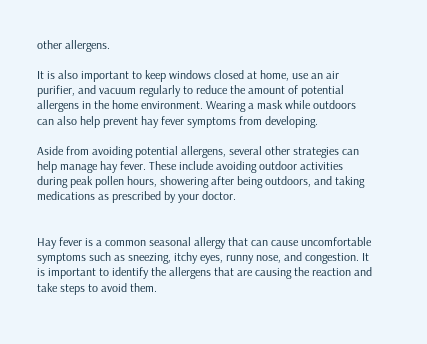other allergens.

It is also important to keep windows closed at home, use an air purifier, and vacuum regularly to reduce the amount of potential allergens in the home environment. Wearing a mask while outdoors can also help prevent hay fever symptoms from developing.

Aside from avoiding potential allergens, several other strategies can help manage hay fever. These include avoiding outdoor activities during peak pollen hours, showering after being outdoors, and taking medications as prescribed by your doctor.


Hay fever is a common seasonal allergy that can cause uncomfortable symptoms such as sneezing, itchy eyes, runny nose, and congestion. It is important to identify the allergens that are causing the reaction and take steps to avoid them.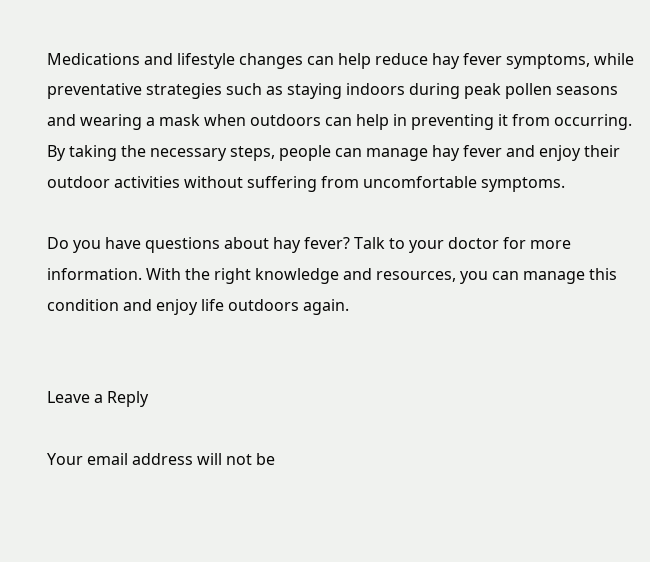Medications and lifestyle changes can help reduce hay fever symptoms, while preventative strategies such as staying indoors during peak pollen seasons and wearing a mask when outdoors can help in preventing it from occurring. By taking the necessary steps, people can manage hay fever and enjoy their outdoor activities without suffering from uncomfortable symptoms.

Do you have questions about hay fever? Talk to your doctor for more information. With the right knowledge and resources, you can manage this condition and enjoy life outdoors again.


Leave a Reply

Your email address will not be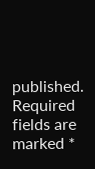published. Required fields are marked *